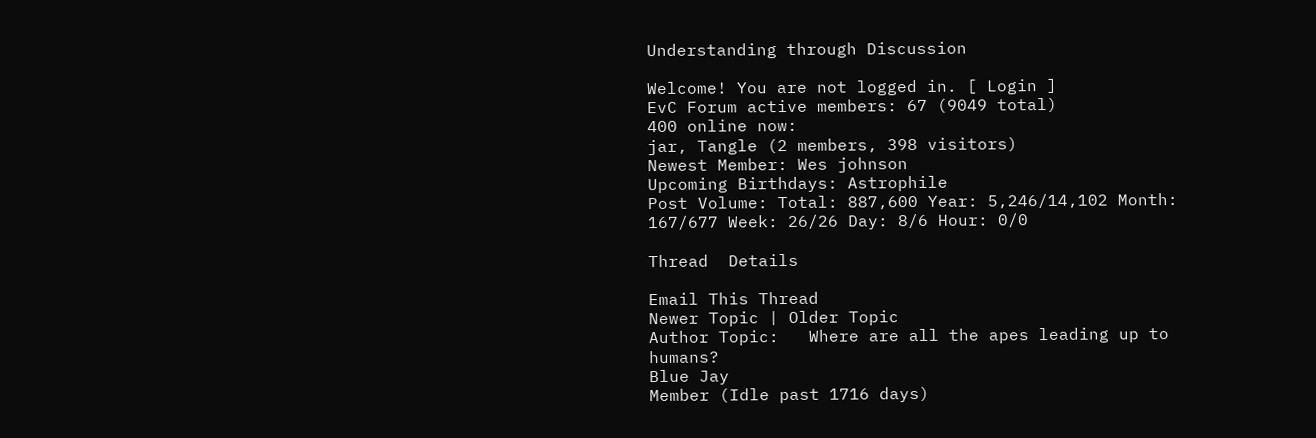Understanding through Discussion

Welcome! You are not logged in. [ Login ]
EvC Forum active members: 67 (9049 total)
400 online now:
jar, Tangle (2 members, 398 visitors)
Newest Member: Wes johnson
Upcoming Birthdays: Astrophile
Post Volume: Total: 887,600 Year: 5,246/14,102 Month: 167/677 Week: 26/26 Day: 8/6 Hour: 0/0

Thread  Details

Email This Thread
Newer Topic | Older Topic
Author Topic:   Where are all the apes leading up to humans?
Blue Jay
Member (Idle past 1716 days)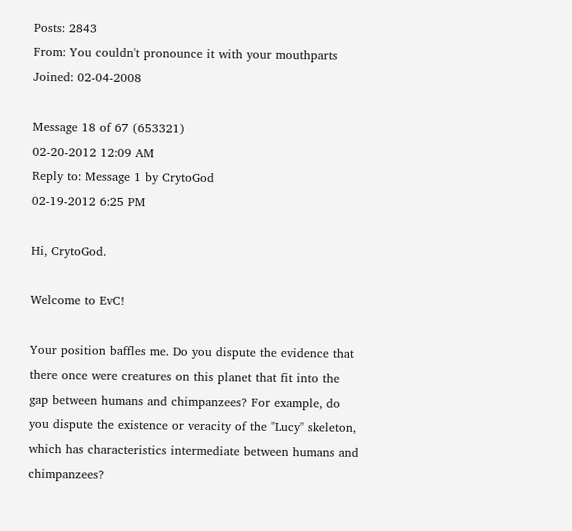Posts: 2843
From: You couldn't pronounce it with your mouthparts
Joined: 02-04-2008

Message 18 of 67 (653321)
02-20-2012 12:09 AM
Reply to: Message 1 by CrytoGod
02-19-2012 6:25 PM

Hi, CrytoGod.

Welcome to EvC!

Your position baffles me. Do you dispute the evidence that there once were creatures on this planet that fit into the gap between humans and chimpanzees? For example, do you dispute the existence or veracity of the "Lucy" skeleton, which has characteristics intermediate between humans and chimpanzees?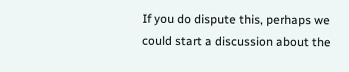If you do dispute this, perhaps we could start a discussion about the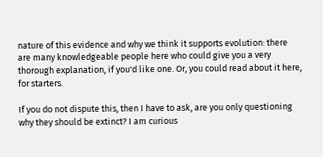nature of this evidence and why we think it supports evolution: there are many knowledgeable people here who could give you a very thorough explanation, if you'd like one. Or, you could read about it here, for starters.

If you do not dispute this, then I have to ask, are you only questioning why they should be extinct? I am curious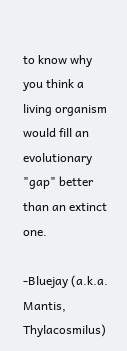to know why you think a living organism would fill an evolutionary "gap" better than an extinct one.

-Bluejay (a.k.a. Mantis, Thylacosmilus)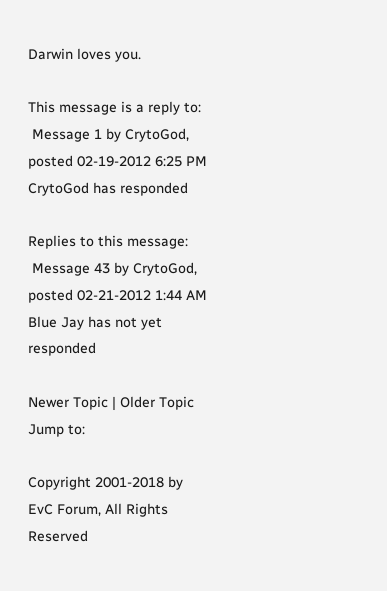Darwin loves you.

This message is a reply to:
 Message 1 by CrytoGod, posted 02-19-2012 6:25 PM CrytoGod has responded

Replies to this message:
 Message 43 by CrytoGod, posted 02-21-2012 1:44 AM Blue Jay has not yet responded

Newer Topic | Older Topic
Jump to:

Copyright 2001-2018 by EvC Forum, All Rights Reserved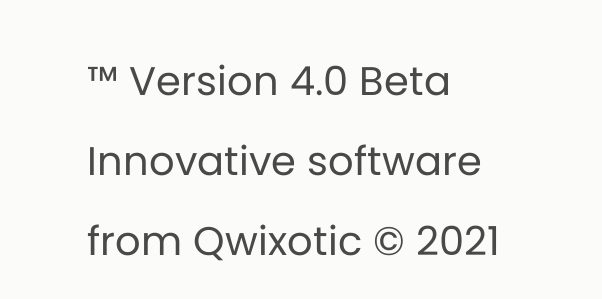™ Version 4.0 Beta
Innovative software from Qwixotic © 2021